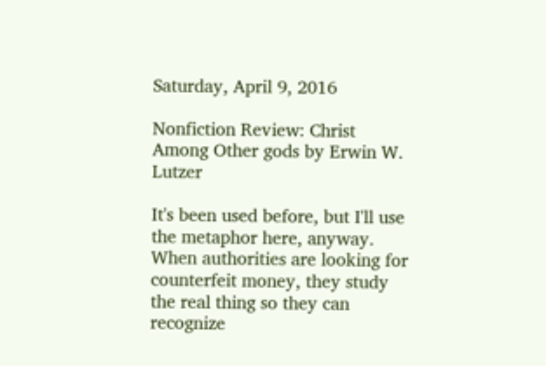Saturday, April 9, 2016

Nonfiction Review: Christ Among Other gods by Erwin W. Lutzer

It's been used before, but I'll use the metaphor here, anyway. When authorities are looking for counterfeit money, they study the real thing so they can recognize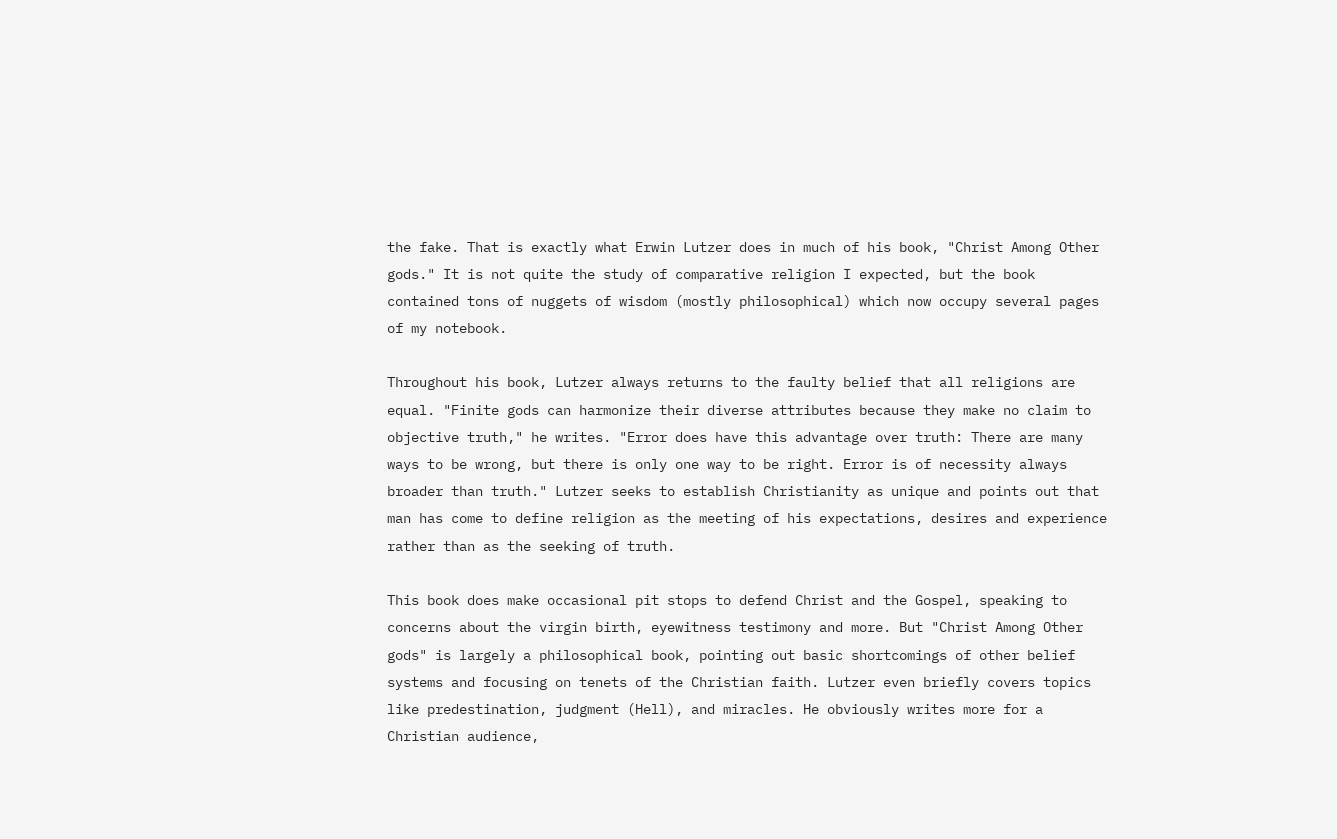the fake. That is exactly what Erwin Lutzer does in much of his book, "Christ Among Other gods." It is not quite the study of comparative religion I expected, but the book contained tons of nuggets of wisdom (mostly philosophical) which now occupy several pages of my notebook.

Throughout his book, Lutzer always returns to the faulty belief that all religions are equal. "Finite gods can harmonize their diverse attributes because they make no claim to objective truth," he writes. "Error does have this advantage over truth: There are many ways to be wrong, but there is only one way to be right. Error is of necessity always broader than truth." Lutzer seeks to establish Christianity as unique and points out that man has come to define religion as the meeting of his expectations, desires and experience rather than as the seeking of truth.

This book does make occasional pit stops to defend Christ and the Gospel, speaking to concerns about the virgin birth, eyewitness testimony and more. But "Christ Among Other gods" is largely a philosophical book, pointing out basic shortcomings of other belief systems and focusing on tenets of the Christian faith. Lutzer even briefly covers topics like predestination, judgment (Hell), and miracles. He obviously writes more for a Christian audience,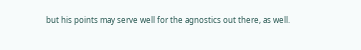but his points may serve well for the agnostics out there, as well.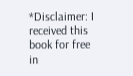*Disclaimer: I received this book for free in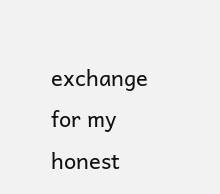exchange for my honest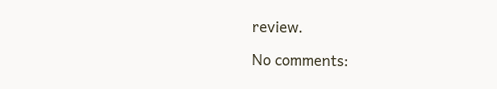review.

No comments: